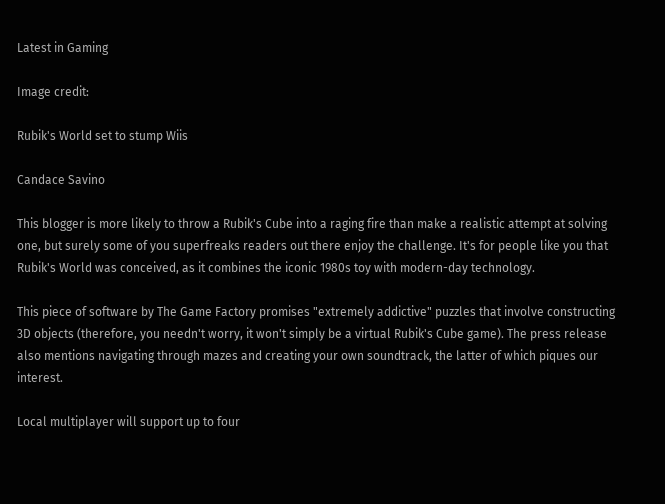Latest in Gaming

Image credit:

Rubik's World set to stump Wiis

Candace Savino

This blogger is more likely to throw a Rubik's Cube into a raging fire than make a realistic attempt at solving one, but surely some of you superfreaks readers out there enjoy the challenge. It's for people like you that Rubik's World was conceived, as it combines the iconic 1980s toy with modern-day technology.

This piece of software by The Game Factory promises "extremely addictive" puzzles that involve constructing 3D objects (therefore, you needn't worry, it won't simply be a virtual Rubik's Cube game). The press release also mentions navigating through mazes and creating your own soundtrack, the latter of which piques our interest.

Local multiplayer will support up to four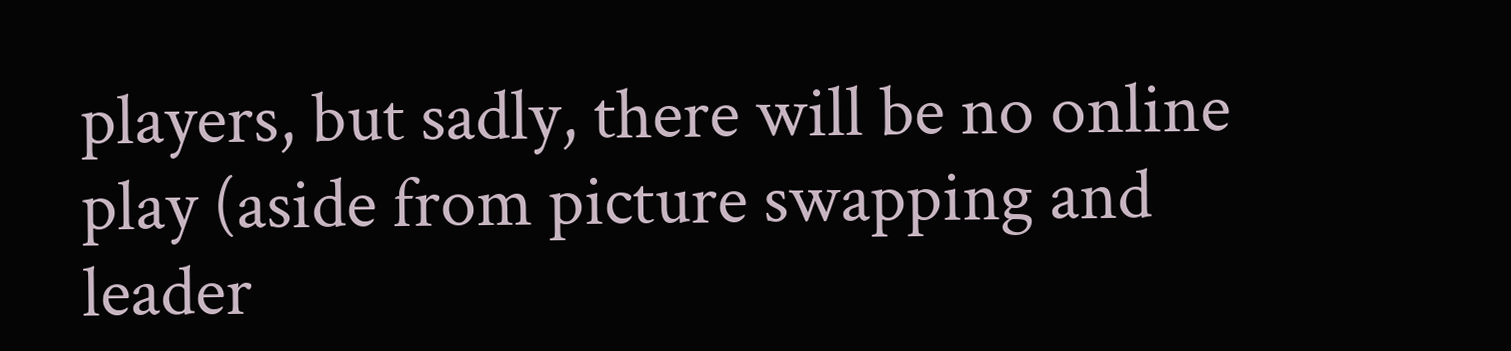players, but sadly, there will be no online play (aside from picture swapping and leader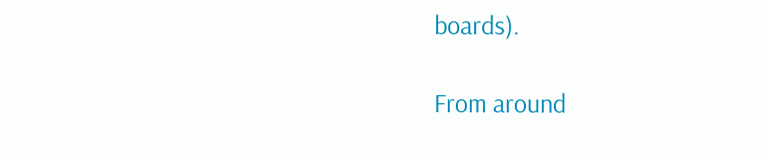boards).

From around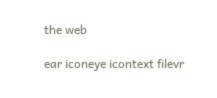the web

ear iconeye icontext filevr